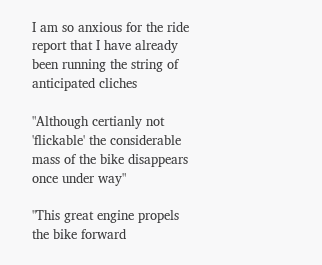I am so anxious for the ride report that I have already been running the string of anticipated cliches

"Although certianly not 'flickable' the considerable mass of the bike disappears once under way"

"This great engine propels the bike forward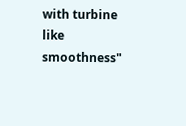with turbine like smoothness"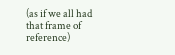(as if we all had that frame of reference)